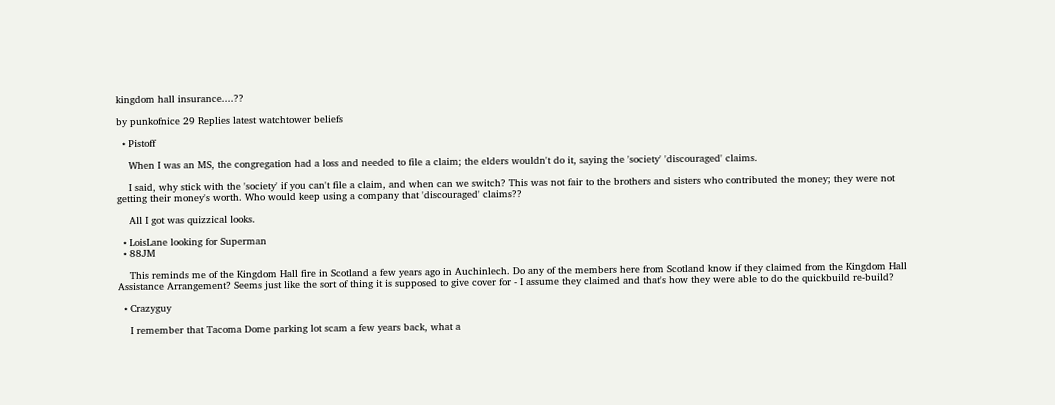kingdom hall insurance....??

by punkofnice 29 Replies latest watchtower beliefs

  • Pistoff

    When I was an MS, the congregation had a loss and needed to file a claim; the elders wouldn't do it, saying the 'society' 'discouraged' claims.

    I said, why stick with the 'society' if you can't file a claim, and when can we switch? This was not fair to the brothers and sisters who contributed the money; they were not getting their money's worth. Who would keep using a company that 'discouraged' claims??

    All I got was quizzical looks.

  • LoisLane looking for Superman
  • 88JM

    This reminds me of the Kingdom Hall fire in Scotland a few years ago in Auchinlech. Do any of the members here from Scotland know if they claimed from the Kingdom Hall Assistance Arrangement? Seems just like the sort of thing it is supposed to give cover for - I assume they claimed and that's how they were able to do the quickbuild re-build?

  • Crazyguy

    I remember that Tacoma Dome parking lot scam a few years back, what a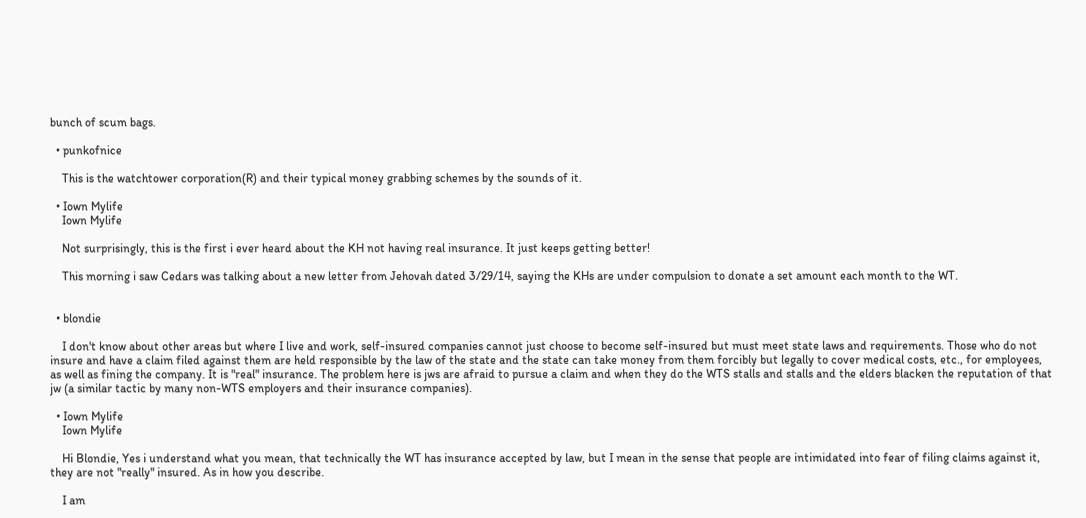bunch of scum bags.

  • punkofnice

    This is the watchtower corporation(R) and their typical money grabbing schemes by the sounds of it.

  • Iown Mylife
    Iown Mylife

    Not surprisingly, this is the first i ever heard about the KH not having real insurance. It just keeps getting better!

    This morning i saw Cedars was talking about a new letter from Jehovah dated 3/29/14, saying the KHs are under compulsion to donate a set amount each month to the WT.


  • blondie

    I don't know about other areas but where I live and work, self-insured companies cannot just choose to become self-insured but must meet state laws and requirements. Those who do not insure and have a claim filed against them are held responsible by the law of the state and the state can take money from them forcibly but legally to cover medical costs, etc., for employees, as well as fining the company. It is "real" insurance. The problem here is jws are afraid to pursue a claim and when they do the WTS stalls and stalls and the elders blacken the reputation of that jw (a similar tactic by many non-WTS employers and their insurance companies).

  • Iown Mylife
    Iown Mylife

    Hi Blondie, Yes i understand what you mean, that technically the WT has insurance accepted by law, but I mean in the sense that people are intimidated into fear of filing claims against it, they are not "really" insured. As in how you describe.

    I am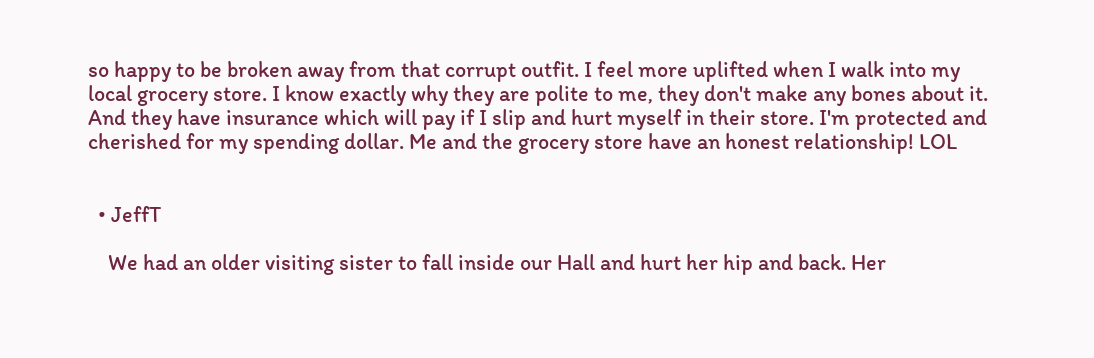so happy to be broken away from that corrupt outfit. I feel more uplifted when I walk into my local grocery store. I know exactly why they are polite to me, they don't make any bones about it. And they have insurance which will pay if I slip and hurt myself in their store. I'm protected and cherished for my spending dollar. Me and the grocery store have an honest relationship! LOL


  • JeffT

    We had an older visiting sister to fall inside our Hall and hurt her hip and back. Her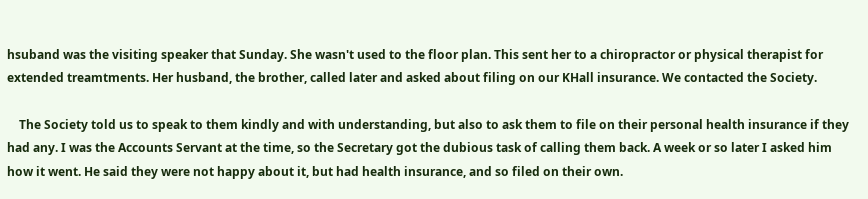hsuband was the visiting speaker that Sunday. She wasn't used to the floor plan. This sent her to a chiropractor or physical therapist for extended treamtments. Her husband, the brother, called later and asked about filing on our KHall insurance. We contacted the Society.

    The Society told us to speak to them kindly and with understanding, but also to ask them to file on their personal health insurance if they had any. I was the Accounts Servant at the time, so the Secretary got the dubious task of calling them back. A week or so later I asked him how it went. He said they were not happy about it, but had health insurance, and so filed on their own.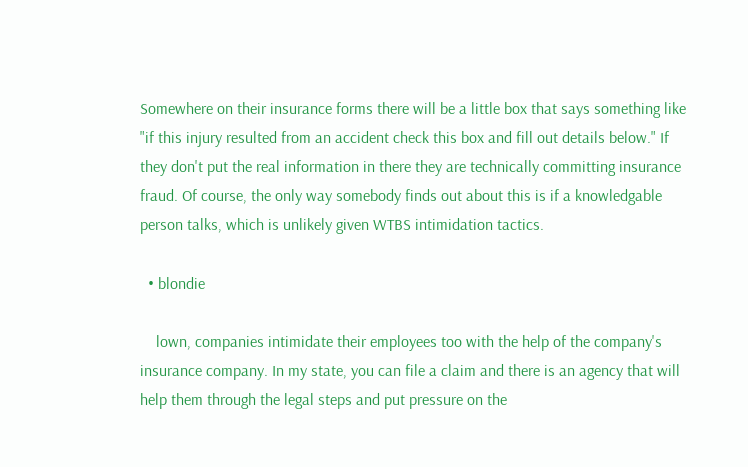Somewhere on their insurance forms there will be a little box that says something like "if this injury resulted from an accident check this box and fill out details below." If they don't put the real information in there they are technically committing insurance fraud. Of course, the only way somebody finds out about this is if a knowledgable person talks, which is unlikely given WTBS intimidation tactics.

  • blondie

    lown, companies intimidate their employees too with the help of the company's insurance company. In my state, you can file a claim and there is an agency that will help them through the legal steps and put pressure on the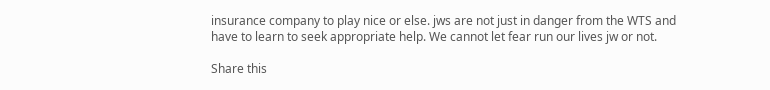insurance company to play nice or else. jws are not just in danger from the WTS and have to learn to seek appropriate help. We cannot let fear run our lives jw or not.

Share this